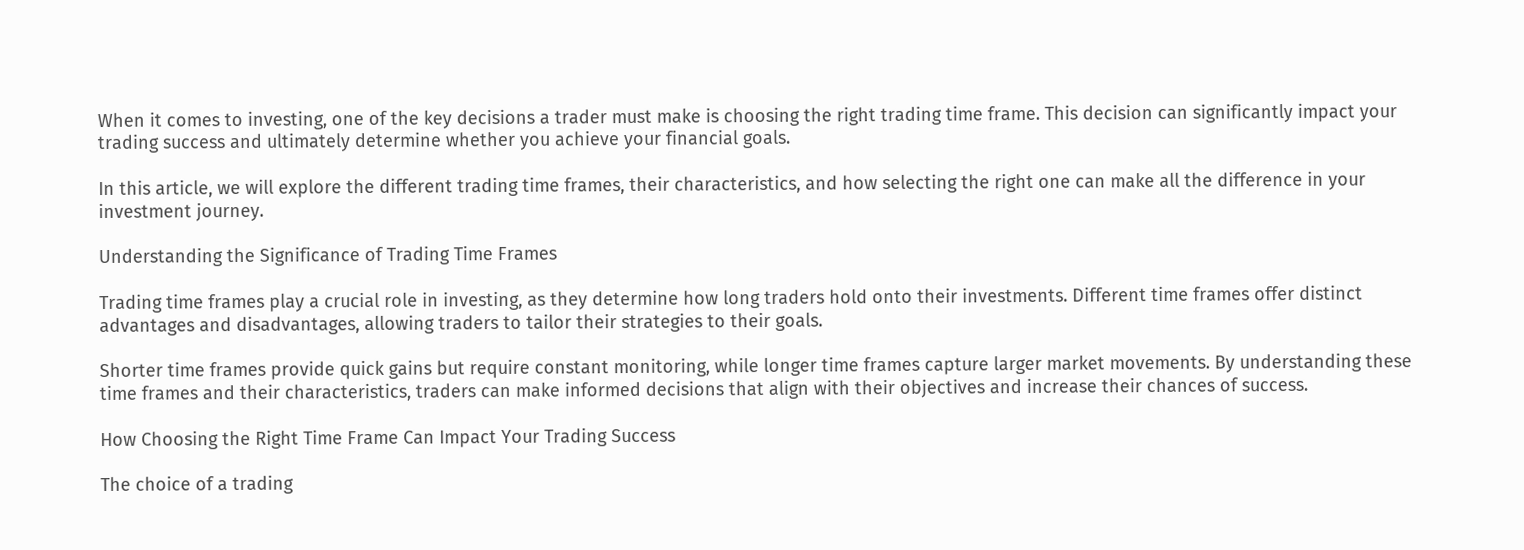When it comes to investing, one of the key decisions a trader must make is choosing the right trading time frame. This decision can significantly impact your trading success and ultimately determine whether you achieve your financial goals.

In this article, we will explore the different trading time frames, their characteristics, and how selecting the right one can make all the difference in your investment journey.

Understanding the Significance of Trading Time Frames

Trading time frames play a crucial role in investing, as they determine how long traders hold onto their investments. Different time frames offer distinct advantages and disadvantages, allowing traders to tailor their strategies to their goals.

Shorter time frames provide quick gains but require constant monitoring, while longer time frames capture larger market movements. By understanding these time frames and their characteristics, traders can make informed decisions that align with their objectives and increase their chances of success.

How Choosing the Right Time Frame Can Impact Your Trading Success

The choice of a trading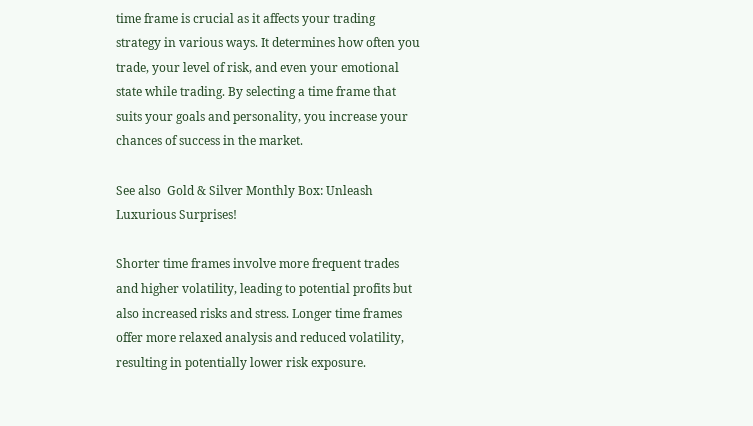time frame is crucial as it affects your trading strategy in various ways. It determines how often you trade, your level of risk, and even your emotional state while trading. By selecting a time frame that suits your goals and personality, you increase your chances of success in the market.

See also  Gold & Silver Monthly Box: Unleash Luxurious Surprises!

Shorter time frames involve more frequent trades and higher volatility, leading to potential profits but also increased risks and stress. Longer time frames offer more relaxed analysis and reduced volatility, resulting in potentially lower risk exposure.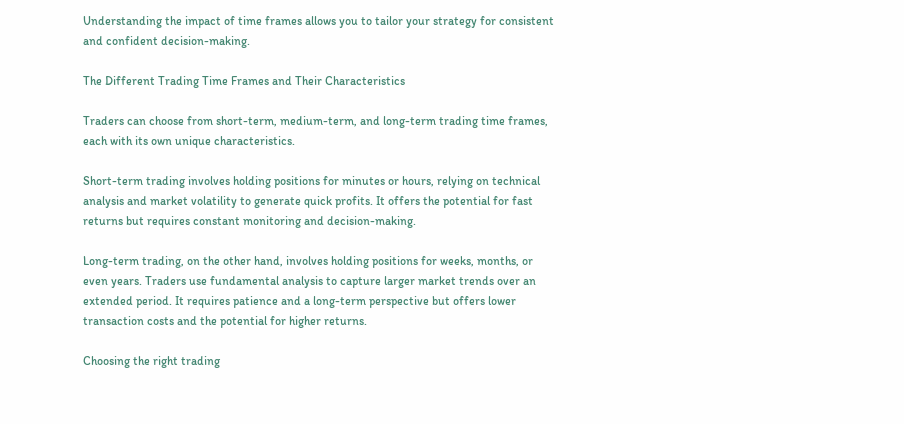Understanding the impact of time frames allows you to tailor your strategy for consistent and confident decision-making.

The Different Trading Time Frames and Their Characteristics

Traders can choose from short-term, medium-term, and long-term trading time frames, each with its own unique characteristics.

Short-term trading involves holding positions for minutes or hours, relying on technical analysis and market volatility to generate quick profits. It offers the potential for fast returns but requires constant monitoring and decision-making.

Long-term trading, on the other hand, involves holding positions for weeks, months, or even years. Traders use fundamental analysis to capture larger market trends over an extended period. It requires patience and a long-term perspective but offers lower transaction costs and the potential for higher returns.

Choosing the right trading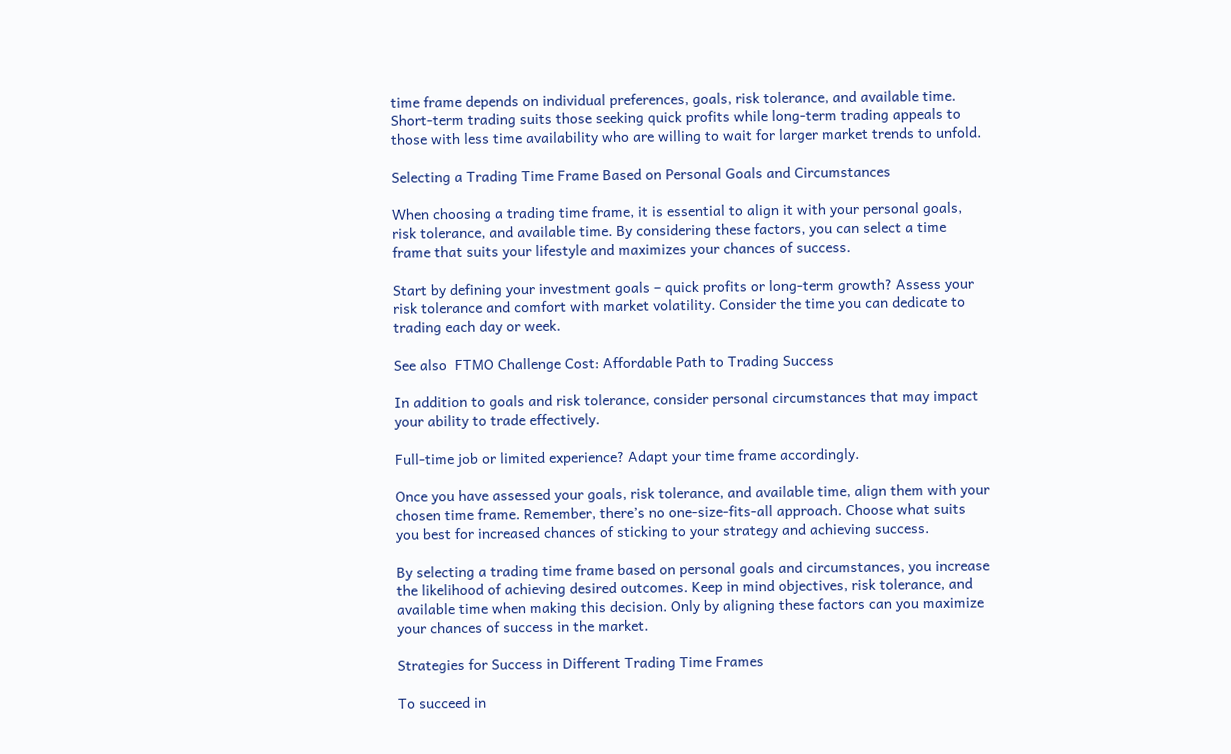time frame depends on individual preferences, goals, risk tolerance, and available time. Short-term trading suits those seeking quick profits while long-term trading appeals to those with less time availability who are willing to wait for larger market trends to unfold.

Selecting a Trading Time Frame Based on Personal Goals and Circumstances

When choosing a trading time frame, it is essential to align it with your personal goals, risk tolerance, and available time. By considering these factors, you can select a time frame that suits your lifestyle and maximizes your chances of success.

Start by defining your investment goals – quick profits or long-term growth? Assess your risk tolerance and comfort with market volatility. Consider the time you can dedicate to trading each day or week.

See also  FTMO Challenge Cost: Affordable Path to Trading Success

In addition to goals and risk tolerance, consider personal circumstances that may impact your ability to trade effectively.

Full-time job or limited experience? Adapt your time frame accordingly.

Once you have assessed your goals, risk tolerance, and available time, align them with your chosen time frame. Remember, there’s no one-size-fits-all approach. Choose what suits you best for increased chances of sticking to your strategy and achieving success.

By selecting a trading time frame based on personal goals and circumstances, you increase the likelihood of achieving desired outcomes. Keep in mind objectives, risk tolerance, and available time when making this decision. Only by aligning these factors can you maximize your chances of success in the market.

Strategies for Success in Different Trading Time Frames

To succeed in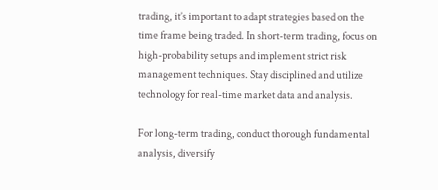trading, it’s important to adapt strategies based on the time frame being traded. In short-term trading, focus on high-probability setups and implement strict risk management techniques. Stay disciplined and utilize technology for real-time market data and analysis.

For long-term trading, conduct thorough fundamental analysis, diversify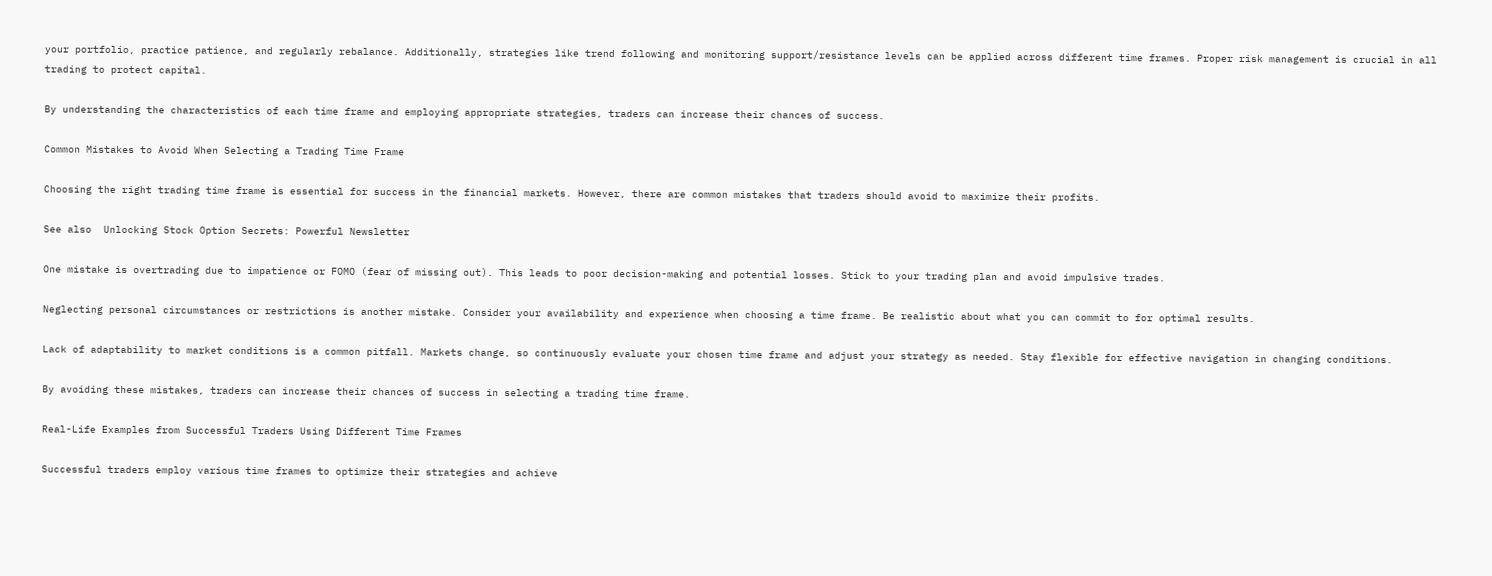your portfolio, practice patience, and regularly rebalance. Additionally, strategies like trend following and monitoring support/resistance levels can be applied across different time frames. Proper risk management is crucial in all trading to protect capital.

By understanding the characteristics of each time frame and employing appropriate strategies, traders can increase their chances of success.

Common Mistakes to Avoid When Selecting a Trading Time Frame

Choosing the right trading time frame is essential for success in the financial markets. However, there are common mistakes that traders should avoid to maximize their profits.

See also  Unlocking Stock Option Secrets: Powerful Newsletter

One mistake is overtrading due to impatience or FOMO (fear of missing out). This leads to poor decision-making and potential losses. Stick to your trading plan and avoid impulsive trades.

Neglecting personal circumstances or restrictions is another mistake. Consider your availability and experience when choosing a time frame. Be realistic about what you can commit to for optimal results.

Lack of adaptability to market conditions is a common pitfall. Markets change, so continuously evaluate your chosen time frame and adjust your strategy as needed. Stay flexible for effective navigation in changing conditions.

By avoiding these mistakes, traders can increase their chances of success in selecting a trading time frame.

Real-Life Examples from Successful Traders Using Different Time Frames

Successful traders employ various time frames to optimize their strategies and achieve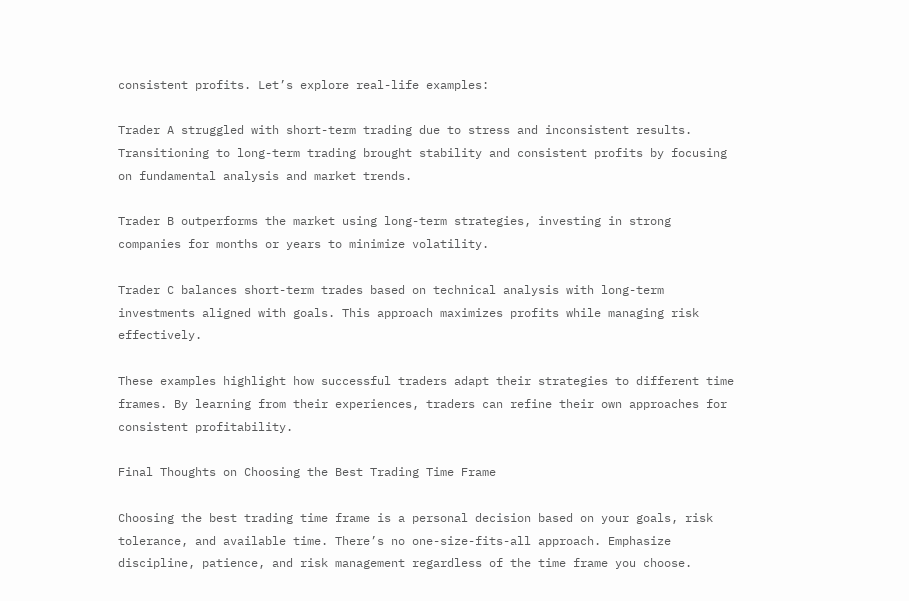consistent profits. Let’s explore real-life examples:

Trader A struggled with short-term trading due to stress and inconsistent results. Transitioning to long-term trading brought stability and consistent profits by focusing on fundamental analysis and market trends.

Trader B outperforms the market using long-term strategies, investing in strong companies for months or years to minimize volatility.

Trader C balances short-term trades based on technical analysis with long-term investments aligned with goals. This approach maximizes profits while managing risk effectively.

These examples highlight how successful traders adapt their strategies to different time frames. By learning from their experiences, traders can refine their own approaches for consistent profitability.

Final Thoughts on Choosing the Best Trading Time Frame

Choosing the best trading time frame is a personal decision based on your goals, risk tolerance, and available time. There’s no one-size-fits-all approach. Emphasize discipline, patience, and risk management regardless of the time frame you choose.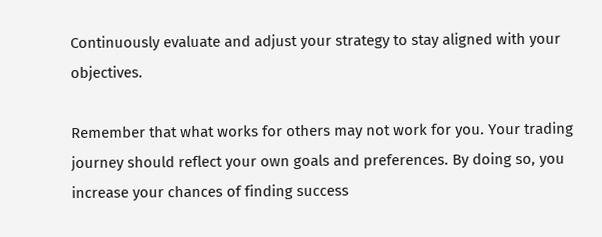Continuously evaluate and adjust your strategy to stay aligned with your objectives.

Remember that what works for others may not work for you. Your trading journey should reflect your own goals and preferences. By doing so, you increase your chances of finding success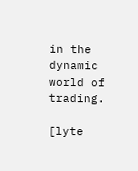in the dynamic world of trading.

[lyte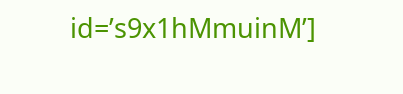id=’s9x1hMmuinM’]